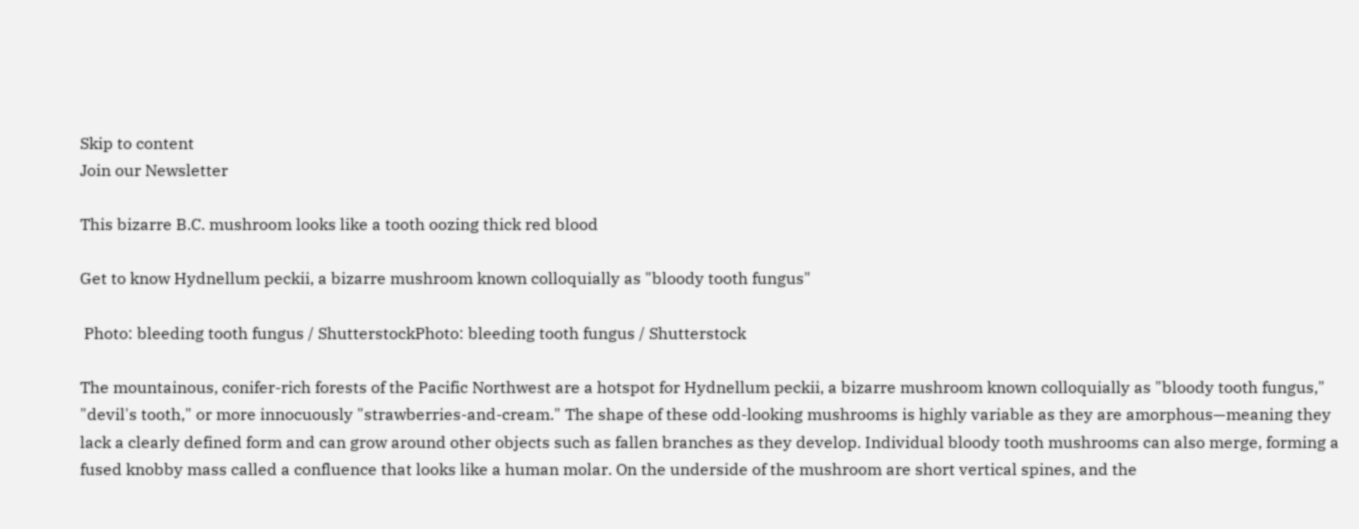Skip to content
Join our Newsletter

This bizarre B.C. mushroom looks like a tooth oozing thick red blood

Get to know Hydnellum peckii, a bizarre mushroom known colloquially as "bloody tooth fungus"

 Photo: bleeding tooth fungus / ShutterstockPhoto: bleeding tooth fungus / Shutterstock

The mountainous, conifer-rich forests of the Pacific Northwest are a hotspot for Hydnellum peckii, a bizarre mushroom known colloquially as "bloody tooth fungus," "devil's tooth," or more innocuously "strawberries-and-cream." The shape of these odd-looking mushrooms is highly variable as they are amorphous—meaning they lack a clearly defined form and can grow around other objects such as fallen branches as they develop. Individual bloody tooth mushrooms can also merge, forming a fused knobby mass called a confluence that looks like a human molar. On the underside of the mushroom are short vertical spines, and the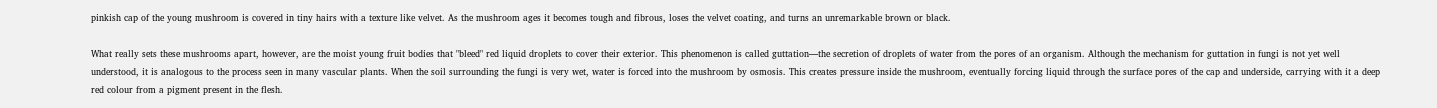pinkish cap of the young mushroom is covered in tiny hairs with a texture like velvet. As the mushroom ages it becomes tough and fibrous, loses the velvet coating, and turns an unremarkable brown or black.

What really sets these mushrooms apart, however, are the moist young fruit bodies that "bleed" red liquid droplets to cover their exterior. This phenomenon is called guttation—the secretion of droplets of water from the pores of an organism. Although the mechanism for guttation in fungi is not yet well understood, it is analogous to the process seen in many vascular plants. When the soil surrounding the fungi is very wet, water is forced into the mushroom by osmosis. This creates pressure inside the mushroom, eventually forcing liquid through the surface pores of the cap and underside, carrying with it a deep red colour from a pigment present in the flesh.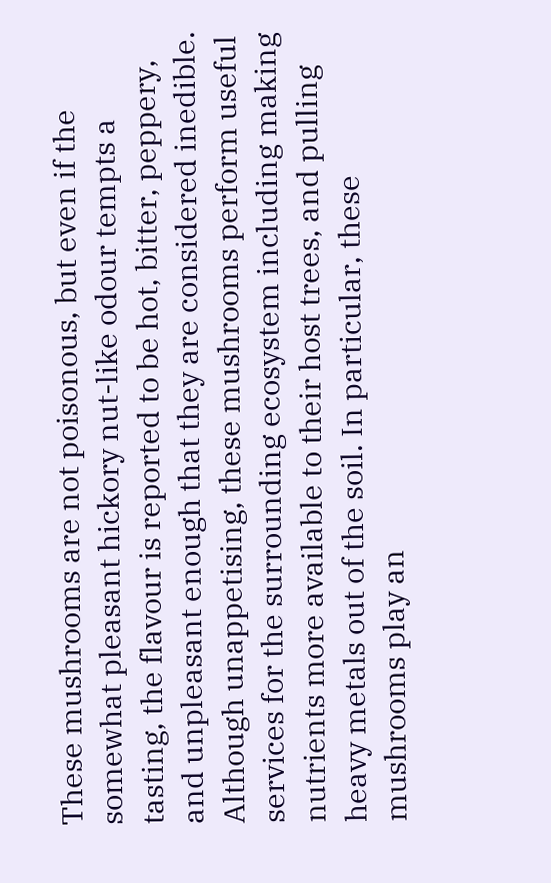These mushrooms are not poisonous, but even if the somewhat pleasant hickory nut-like odour tempts a tasting, the flavour is reported to be hot, bitter, peppery, and unpleasant enough that they are considered inedible. Although unappetising, these mushrooms perform useful services for the surrounding ecosystem including making nutrients more available to their host trees, and pulling heavy metals out of the soil. In particular, these mushrooms play an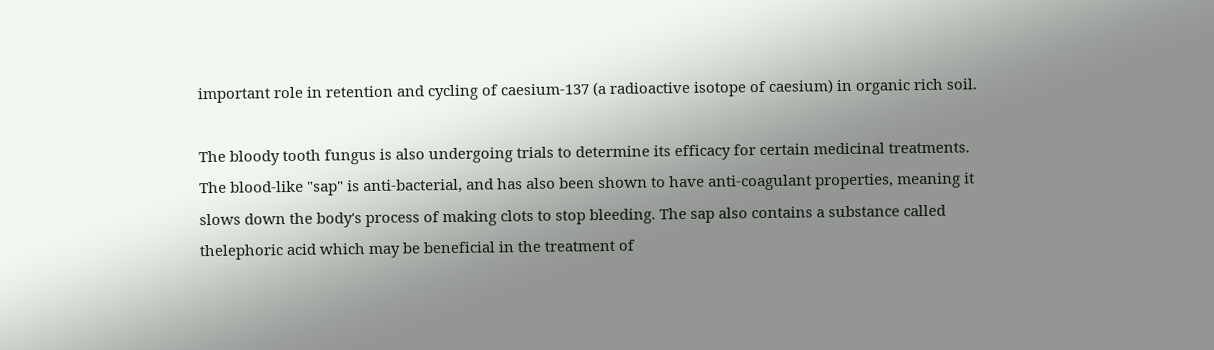important role in retention and cycling of caesium-137 (a radioactive isotope of caesium) in organic rich soil.

The bloody tooth fungus is also undergoing trials to determine its efficacy for certain medicinal treatments. The blood-like "sap" is anti-bacterial, and has also been shown to have anti-coagulant properties, meaning it slows down the body's process of making clots to stop bleeding. The sap also contains a substance called thelephoric acid which may be beneficial in the treatment of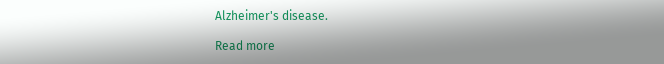Alzheimer's disease.

Read more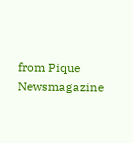from Pique Newsmagazine